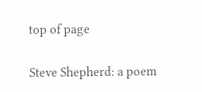top of page

Steve Shepherd: a poem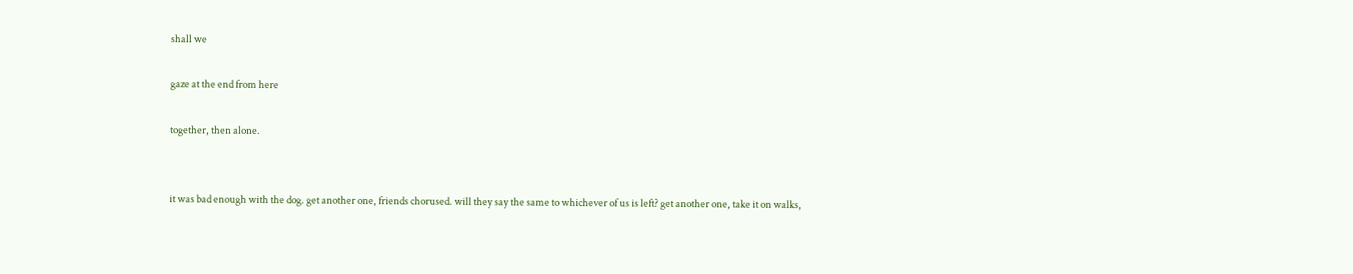shall we

gaze at the end from here

together, then alone.


it was bad enough with the dog. get another one, friends chorused. will they say the same to whichever of us is left? get another one, take it on walks,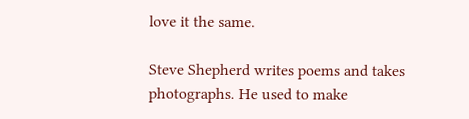love it the same.

Steve Shepherd writes poems and takes photographs. He used to make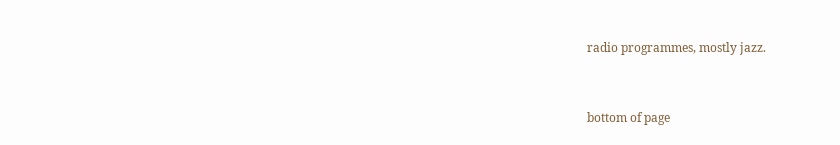radio programmes, mostly jazz.


bottom of page